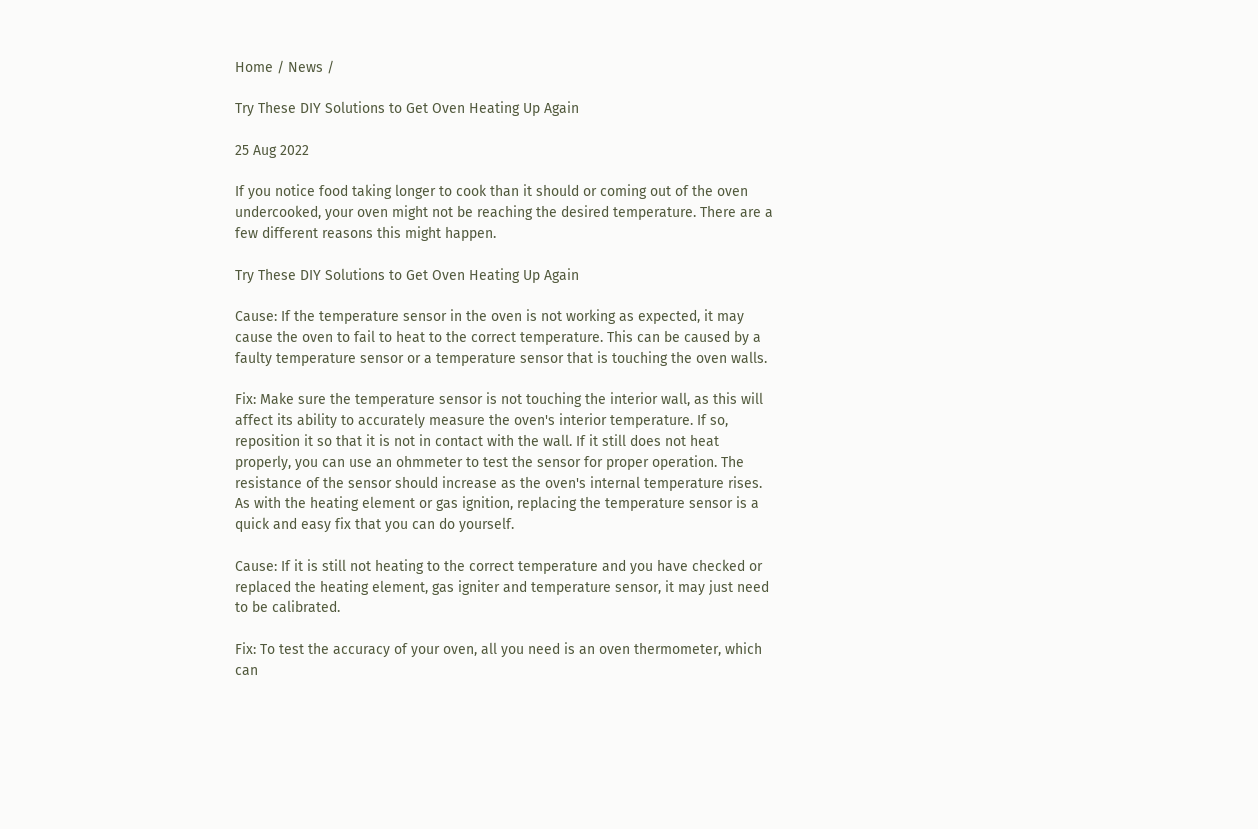Home / News /

Try These DIY Solutions to Get Oven Heating Up Again

25 Aug 2022

If you notice food taking longer to cook than it should or coming out of the oven undercooked, your oven might not be reaching the desired temperature. There are a few different reasons this might happen.

Try These DIY Solutions to Get Oven Heating Up Again

Cause: If the temperature sensor in the oven is not working as expected, it may cause the oven to fail to heat to the correct temperature. This can be caused by a faulty temperature sensor or a temperature sensor that is touching the oven walls.

Fix: Make sure the temperature sensor is not touching the interior wall, as this will affect its ability to accurately measure the oven's interior temperature. If so, reposition it so that it is not in contact with the wall. If it still does not heat properly, you can use an ohmmeter to test the sensor for proper operation. The resistance of the sensor should increase as the oven's internal temperature rises. As with the heating element or gas ignition, replacing the temperature sensor is a quick and easy fix that you can do yourself.

Cause: If it is still not heating to the correct temperature and you have checked or replaced the heating element, gas igniter and temperature sensor, it may just need to be calibrated.

Fix: To test the accuracy of your oven, all you need is an oven thermometer, which can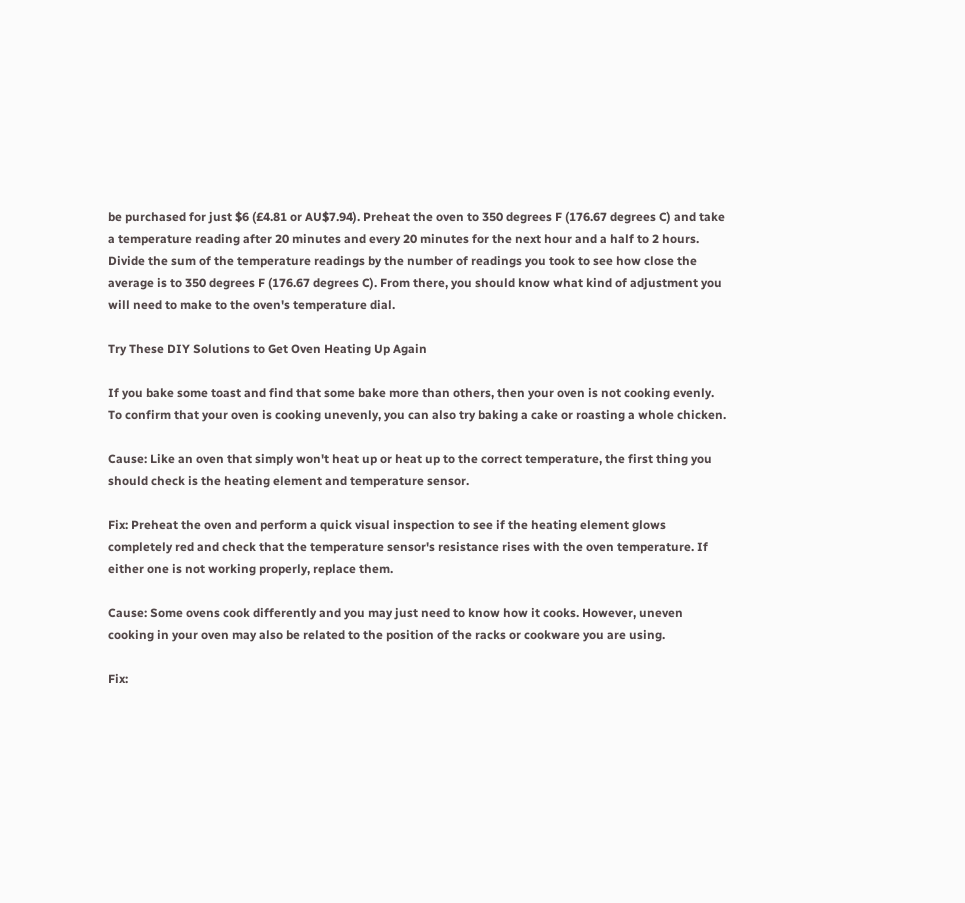be purchased for just $6 (£4.81 or AU$7.94). Preheat the oven to 350 degrees F (176.67 degrees C) and take a temperature reading after 20 minutes and every 20 minutes for the next hour and a half to 2 hours. Divide the sum of the temperature readings by the number of readings you took to see how close the average is to 350 degrees F (176.67 degrees C). From there, you should know what kind of adjustment you will need to make to the oven's temperature dial.

Try These DIY Solutions to Get Oven Heating Up Again

If you bake some toast and find that some bake more than others, then your oven is not cooking evenly. To confirm that your oven is cooking unevenly, you can also try baking a cake or roasting a whole chicken.

Cause: Like an oven that simply won't heat up or heat up to the correct temperature, the first thing you should check is the heating element and temperature sensor.

Fix: Preheat the oven and perform a quick visual inspection to see if the heating element glows completely red and check that the temperature sensor's resistance rises with the oven temperature. If either one is not working properly, replace them.

Cause: Some ovens cook differently and you may just need to know how it cooks. However, uneven cooking in your oven may also be related to the position of the racks or cookware you are using.

Fix: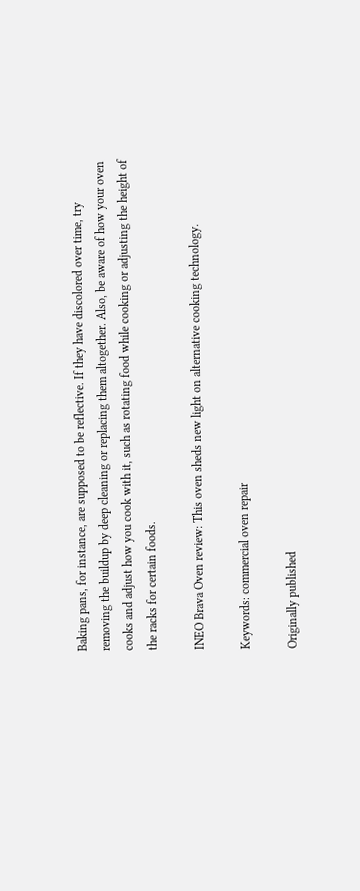Baking pans, for instance, are supposed to be reflective. If they have discolored over time, try removing the buildup by deep cleaning or replacing them altogether. Also, be aware of how your oven cooks and adjust how you cook with it, such as rotating food while cooking or adjusting the height of the racks for certain foods.

INEO Brava Oven review: This oven sheds new light on alternative cooking technology.

Keywords: commercial oven repair

Originally published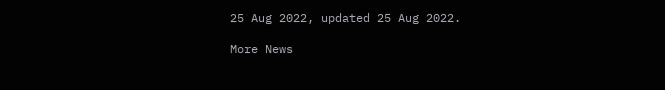25 Aug 2022, updated 25 Aug 2022.

More News